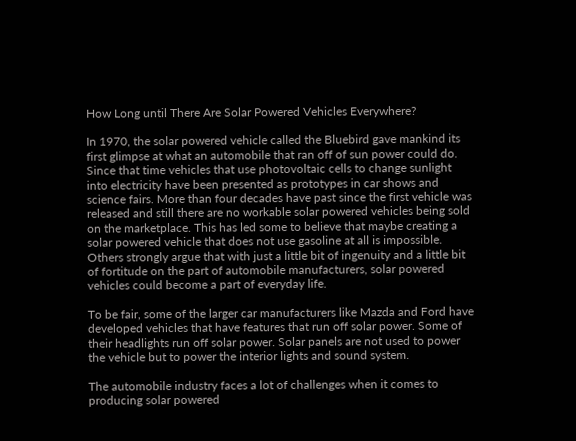How Long until There Are Solar Powered Vehicles Everywhere?

In 1970, the solar powered vehicle called the Bluebird gave mankind its first glimpse at what an automobile that ran off of sun power could do. Since that time vehicles that use photovoltaic cells to change sunlight into electricity have been presented as prototypes in car shows and science fairs. More than four decades have past since the first vehicle was released and still there are no workable solar powered vehicles being sold on the marketplace. This has led some to believe that maybe creating a solar powered vehicle that does not use gasoline at all is impossible. Others strongly argue that with just a little bit of ingenuity and a little bit of fortitude on the part of automobile manufacturers, solar powered vehicles could become a part of everyday life.

To be fair, some of the larger car manufacturers like Mazda and Ford have developed vehicles that have features that run off solar power. Some of their headlights run off solar power. Solar panels are not used to power the vehicle but to power the interior lights and sound system.

The automobile industry faces a lot of challenges when it comes to producing solar powered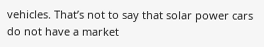vehicles. That’s not to say that solar power cars do not have a market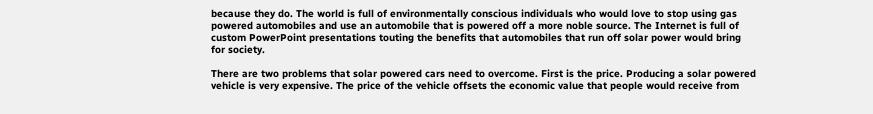because they do. The world is full of environmentally conscious individuals who would love to stop using gas powered automobiles and use an automobile that is powered off a more noble source. The Internet is full of custom PowerPoint presentations touting the benefits that automobiles that run off solar power would bring for society.

There are two problems that solar powered cars need to overcome. First is the price. Producing a solar powered vehicle is very expensive. The price of the vehicle offsets the economic value that people would receive from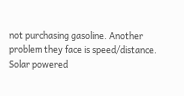not purchasing gasoline. Another problem they face is speed/distance. Solar powered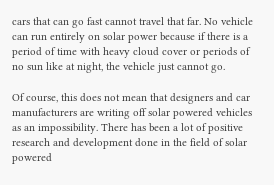cars that can go fast cannot travel that far. No vehicle can run entirely on solar power because if there is a period of time with heavy cloud cover or periods of no sun like at night, the vehicle just cannot go.

Of course, this does not mean that designers and car manufacturers are writing off solar powered vehicles as an impossibility. There has been a lot of positive research and development done in the field of solar powered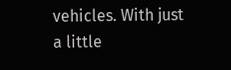vehicles. With just a little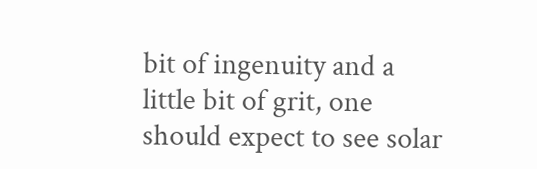bit of ingenuity and a little bit of grit, one should expect to see solar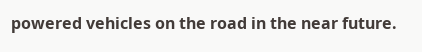powered vehicles on the road in the near future.